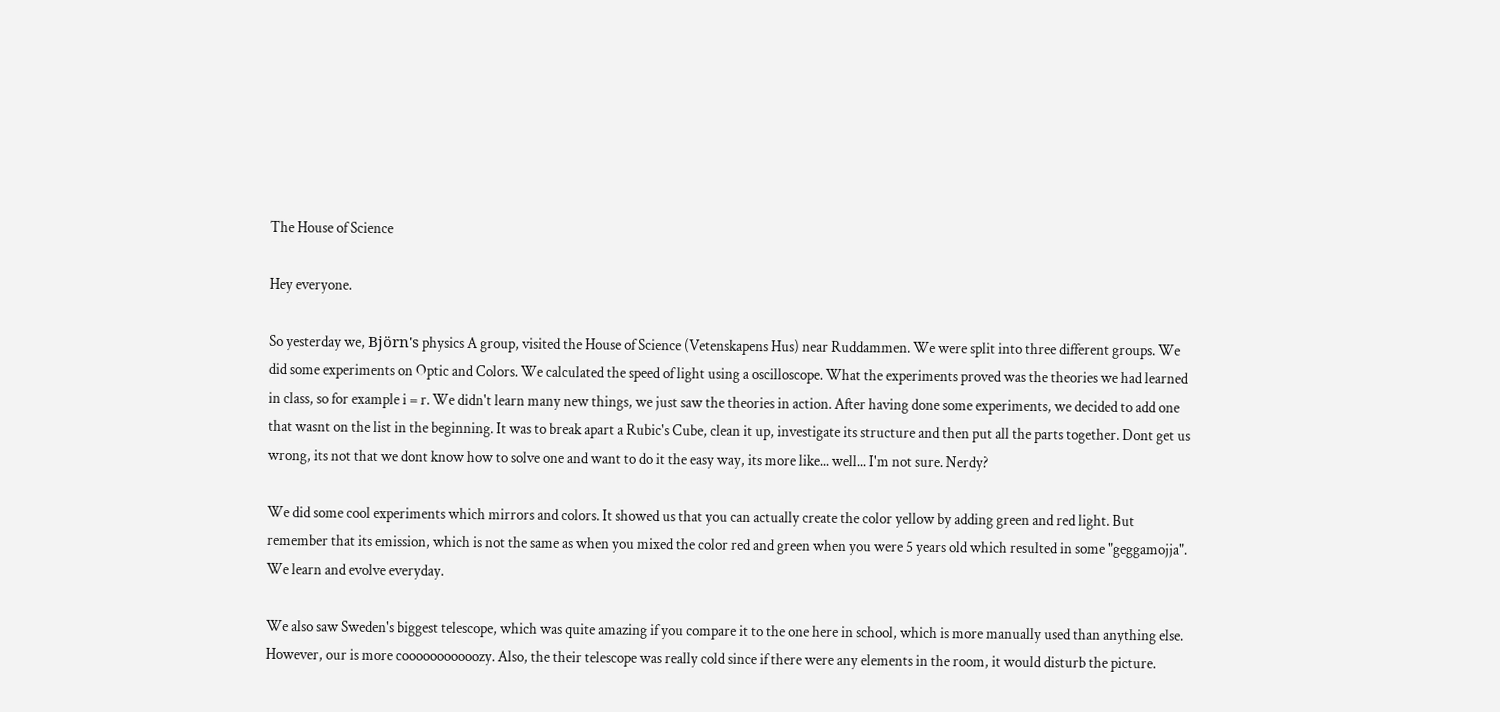The House of Science

Hey everyone.

So yesterday we, Björn's physics A group, visited the House of Science (Vetenskapens Hus) near Ruddammen. We were split into three different groups. We did some experiments on Optic and Colors. We calculated the speed of light using a oscilloscope. What the experiments proved was the theories we had learned in class, so for example i = r. We didn't learn many new things, we just saw the theories in action. After having done some experiments, we decided to add one that wasnt on the list in the beginning. It was to break apart a Rubic's Cube, clean it up, investigate its structure and then put all the parts together. Dont get us wrong, its not that we dont know how to solve one and want to do it the easy way, its more like... well... I'm not sure. Nerdy?

We did some cool experiments which mirrors and colors. It showed us that you can actually create the color yellow by adding green and red light. But remember that its emission, which is not the same as when you mixed the color red and green when you were 5 years old which resulted in some "geggamojja". We learn and evolve everyday.

We also saw Sweden's biggest telescope, which was quite amazing if you compare it to the one here in school, which is more manually used than anything else. However, our is more cooooooooooozy. Also, the their telescope was really cold since if there were any elements in the room, it would disturb the picture.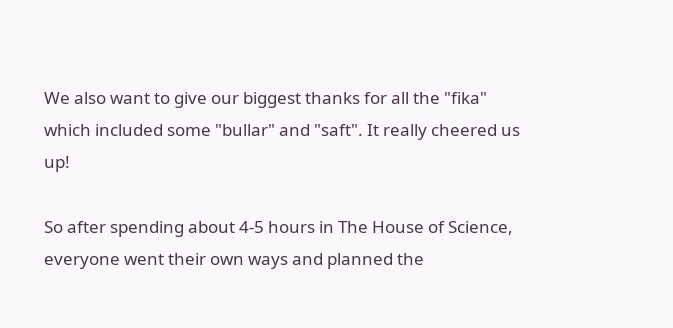We also want to give our biggest thanks for all the "fika" which included some "bullar" and "saft". It really cheered us up!

So after spending about 4-5 hours in The House of Science, everyone went their own ways and planned the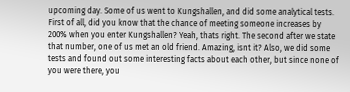upcoming day. Some of us went to Kungshallen, and did some analytical tests. First of all, did you know that the chance of meeting someone increases by 200% when you enter Kungshallen? Yeah, thats right. The second after we state that number, one of us met an old friend. Amazing, isnt it? Also, we did some tests and found out some interesting facts about each other, but since none of you were there, you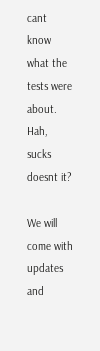cant know what the tests were about. Hah, sucks doesnt it?

We will come with updates and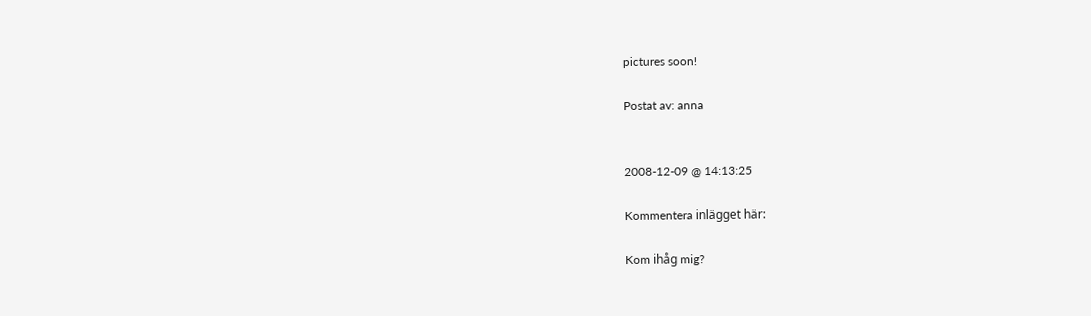pictures soon!

Postat av: anna


2008-12-09 @ 14:13:25

Kommentera inlägget här:

Kom ihåg mig?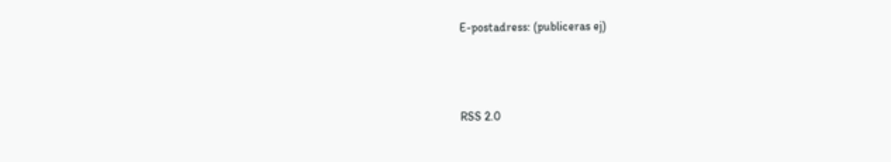E-postadress: (publiceras ej)



RSS 2.0